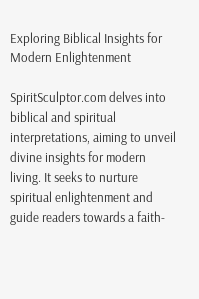Exploring Biblical Insights for Modern Enlightenment

SpiritSculptor.com delves into biblical and spiritual interpretations, aiming to unveil divine insights for modern living. It seeks to nurture spiritual enlightenment and guide readers towards a faith-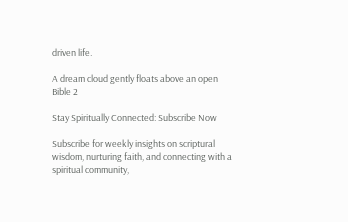driven life.

A dream cloud gently floats above an open Bible 2

Stay Spiritually Connected: Subscribe Now

Subscribe for weekly insights on scriptural wisdom, nurturing faith, and connecting with a spiritual community,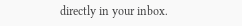directly in your inbox.